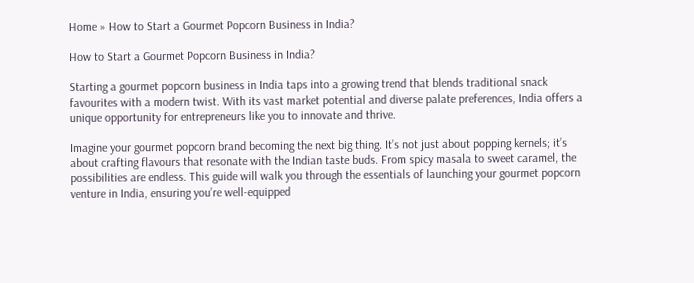Home » How to Start a Gourmet Popcorn Business in India?

How to Start a Gourmet Popcorn Business in India?

Starting a gourmet popcorn business in India taps into a growing trend that blends traditional snack favourites with a modern twist. With its vast market potential and diverse palate preferences, India offers a unique opportunity for entrepreneurs like you to innovate and thrive.

Imagine your gourmet popcorn brand becoming the next big thing. It’s not just about popping kernels; it’s about crafting flavours that resonate with the Indian taste buds. From spicy masala to sweet caramel, the possibilities are endless. This guide will walk you through the essentials of launching your gourmet popcorn venture in India, ensuring you’re well-equipped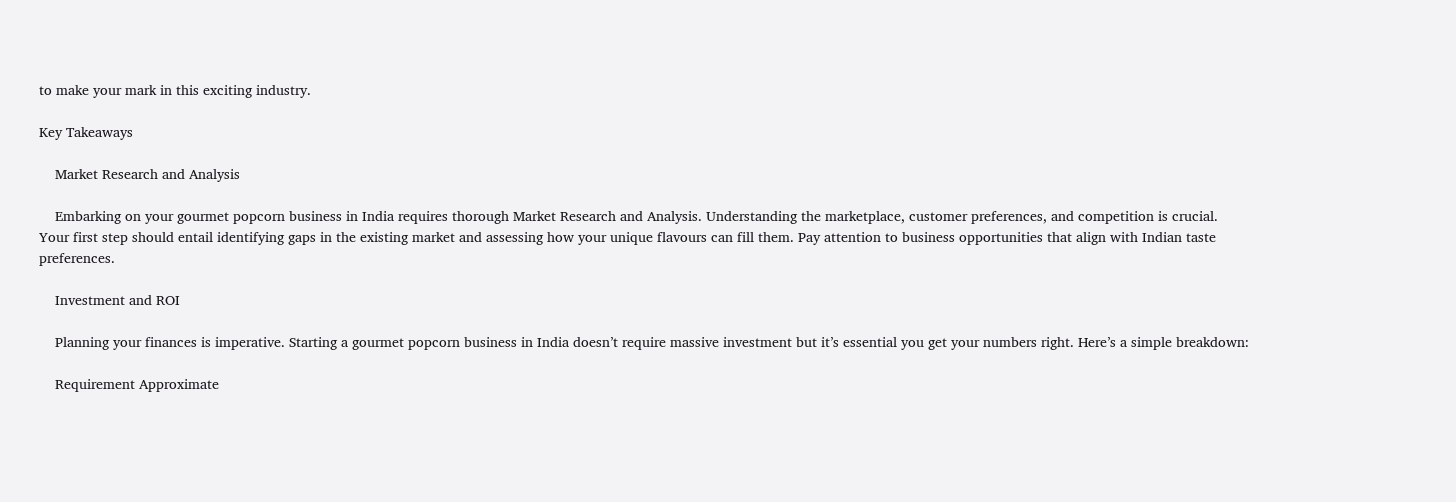to make your mark in this exciting industry.

Key Takeaways

    Market Research and Analysis

    Embarking on your gourmet popcorn business in India requires thorough Market Research and Analysis. Understanding the marketplace, customer preferences, and competition is crucial. Your first step should entail identifying gaps in the existing market and assessing how your unique flavours can fill them. Pay attention to business opportunities that align with Indian taste preferences.

    Investment and ROI

    Planning your finances is imperative. Starting a gourmet popcorn business in India doesn’t require massive investment but it’s essential you get your numbers right. Here’s a simple breakdown:

    Requirement Approximate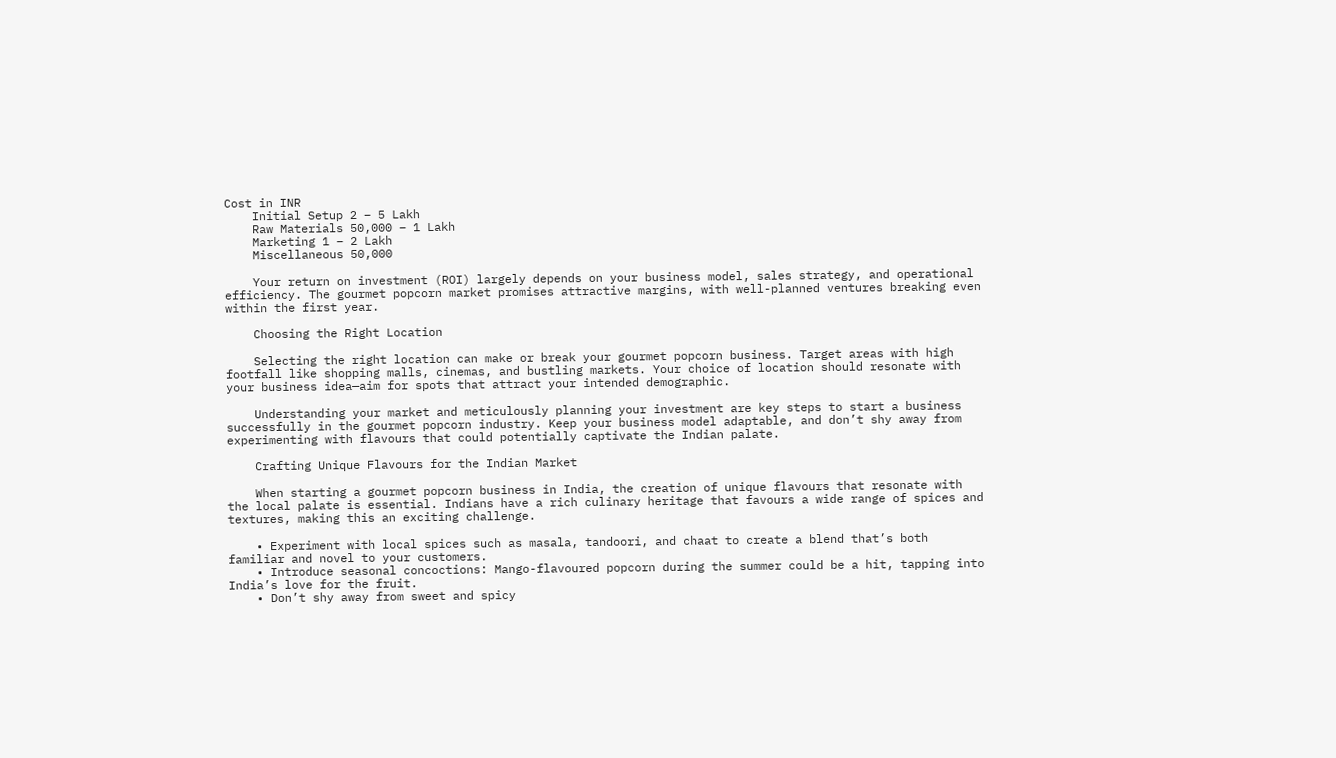Cost in INR
    Initial Setup 2 – 5 Lakh
    Raw Materials 50,000 – 1 Lakh
    Marketing 1 – 2 Lakh
    Miscellaneous 50,000

    Your return on investment (ROI) largely depends on your business model, sales strategy, and operational efficiency. The gourmet popcorn market promises attractive margins, with well-planned ventures breaking even within the first year.

    Choosing the Right Location

    Selecting the right location can make or break your gourmet popcorn business. Target areas with high footfall like shopping malls, cinemas, and bustling markets. Your choice of location should resonate with your business idea—aim for spots that attract your intended demographic.

    Understanding your market and meticulously planning your investment are key steps to start a business successfully in the gourmet popcorn industry. Keep your business model adaptable, and don’t shy away from experimenting with flavours that could potentially captivate the Indian palate.

    Crafting Unique Flavours for the Indian Market

    When starting a gourmet popcorn business in India, the creation of unique flavours that resonate with the local palate is essential. Indians have a rich culinary heritage that favours a wide range of spices and textures, making this an exciting challenge.

    • Experiment with local spices such as masala, tandoori, and chaat to create a blend that’s both familiar and novel to your customers.
    • Introduce seasonal concoctions: Mango-flavoured popcorn during the summer could be a hit, tapping into India’s love for the fruit.
    • Don’t shy away from sweet and spicy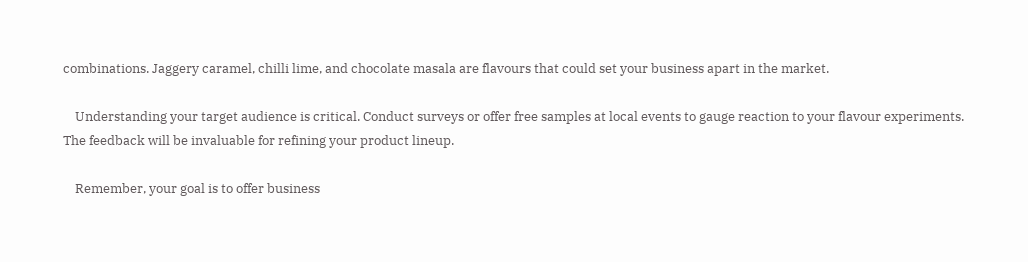combinations. Jaggery caramel, chilli lime, and chocolate masala are flavours that could set your business apart in the market.

    Understanding your target audience is critical. Conduct surveys or offer free samples at local events to gauge reaction to your flavour experiments. The feedback will be invaluable for refining your product lineup.

    Remember, your goal is to offer business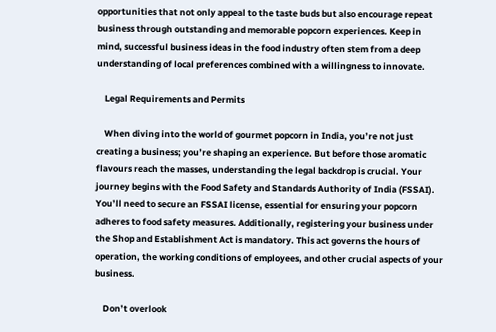opportunities that not only appeal to the taste buds but also encourage repeat business through outstanding and memorable popcorn experiences. Keep in mind, successful business ideas in the food industry often stem from a deep understanding of local preferences combined with a willingness to innovate.

    Legal Requirements and Permits

    When diving into the world of gourmet popcorn in India, you’re not just creating a business; you’re shaping an experience. But before those aromatic flavours reach the masses, understanding the legal backdrop is crucial. Your journey begins with the Food Safety and Standards Authority of India (FSSAI). You’ll need to secure an FSSAI license, essential for ensuring your popcorn adheres to food safety measures. Additionally, registering your business under the Shop and Establishment Act is mandatory. This act governs the hours of operation, the working conditions of employees, and other crucial aspects of your business.

    Don’t overlook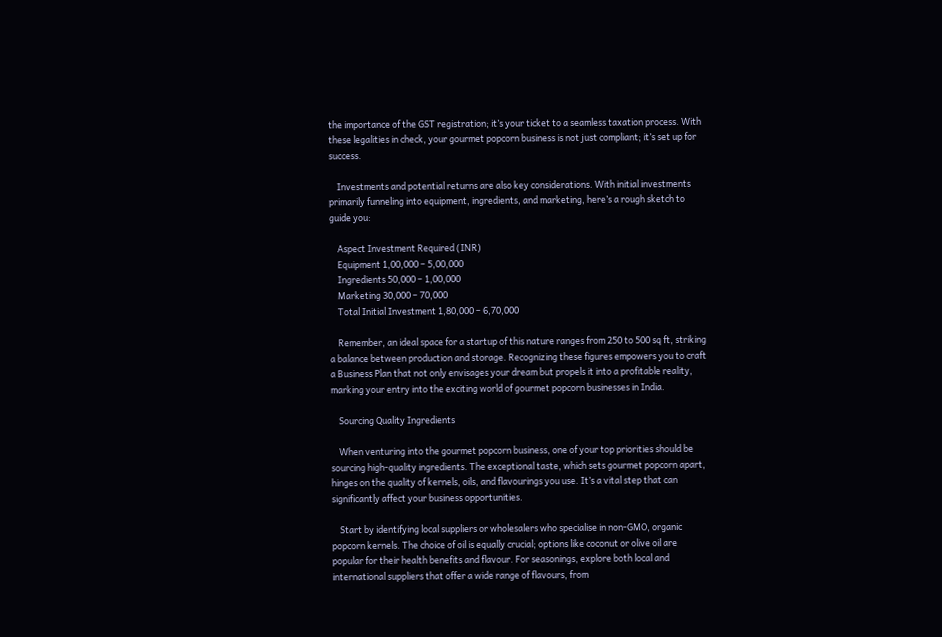the importance of the GST registration; it’s your ticket to a seamless taxation process. With these legalities in check, your gourmet popcorn business is not just compliant; it’s set up for success.

    Investments and potential returns are also key considerations. With initial investments primarily funneling into equipment, ingredients, and marketing, here’s a rough sketch to guide you:

    Aspect Investment Required (INR)
    Equipment 1,00,000 – 5,00,000
    Ingredients 50,000 – 1,00,000
    Marketing 30,000 – 70,000
    Total Initial Investment 1,80,000 – 6,70,000

    Remember, an ideal space for a startup of this nature ranges from 250 to 500 sq ft, striking a balance between production and storage. Recognizing these figures empowers you to craft a Business Plan that not only envisages your dream but propels it into a profitable reality, marking your entry into the exciting world of gourmet popcorn businesses in India.

    Sourcing Quality Ingredients

    When venturing into the gourmet popcorn business, one of your top priorities should be sourcing high-quality ingredients. The exceptional taste, which sets gourmet popcorn apart, hinges on the quality of kernels, oils, and flavourings you use. It’s a vital step that can significantly affect your business opportunities.

    Start by identifying local suppliers or wholesalers who specialise in non-GMO, organic popcorn kernels. The choice of oil is equally crucial; options like coconut or olive oil are popular for their health benefits and flavour. For seasonings, explore both local and international suppliers that offer a wide range of flavours, from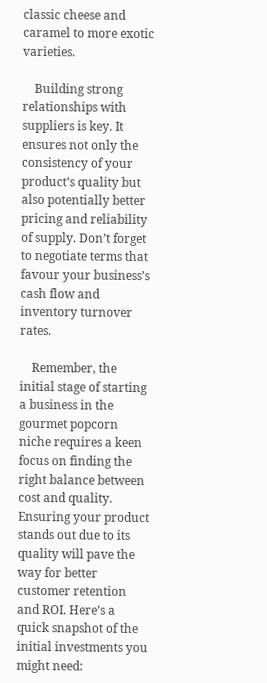classic cheese and caramel to more exotic varieties.

    Building strong relationships with suppliers is key. It ensures not only the consistency of your product’s quality but also potentially better pricing and reliability of supply. Don’t forget to negotiate terms that favour your business’s cash flow and inventory turnover rates.

    Remember, the initial stage of starting a business in the gourmet popcorn niche requires a keen focus on finding the right balance between cost and quality. Ensuring your product stands out due to its quality will pave the way for better customer retention and ROI. Here’s a quick snapshot of the initial investments you might need: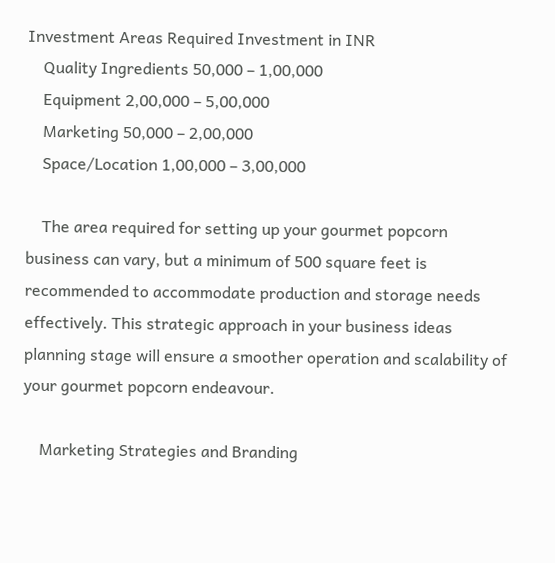Investment Areas Required Investment in INR
    Quality Ingredients 50,000 – 1,00,000
    Equipment 2,00,000 – 5,00,000
    Marketing 50,000 – 2,00,000
    Space/Location 1,00,000 – 3,00,000

    The area required for setting up your gourmet popcorn business can vary, but a minimum of 500 square feet is recommended to accommodate production and storage needs effectively. This strategic approach in your business ideas planning stage will ensure a smoother operation and scalability of your gourmet popcorn endeavour.

    Marketing Strategies and Branding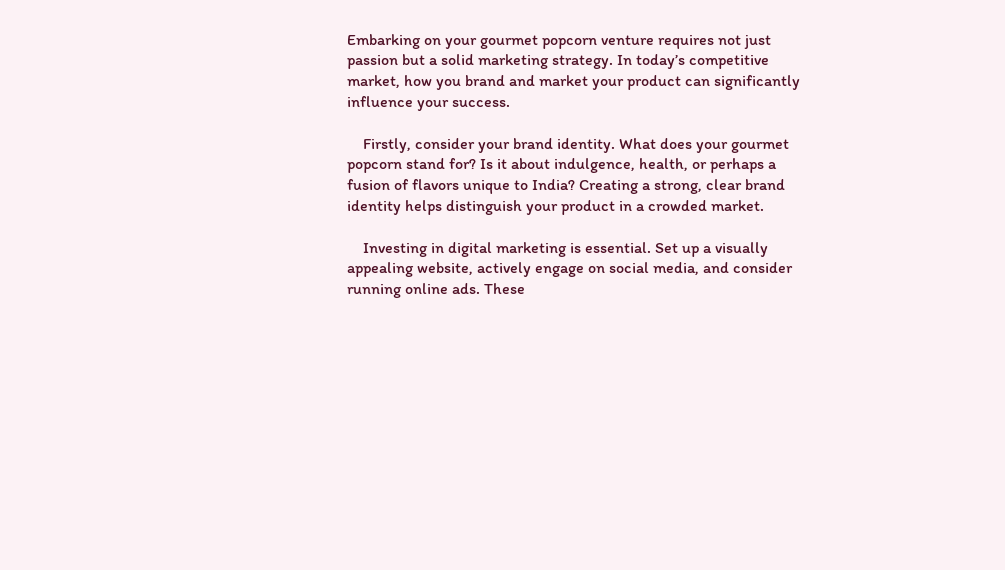Embarking on your gourmet popcorn venture requires not just passion but a solid marketing strategy. In today’s competitive market, how you brand and market your product can significantly influence your success.

    Firstly, consider your brand identity. What does your gourmet popcorn stand for? Is it about indulgence, health, or perhaps a fusion of flavors unique to India? Creating a strong, clear brand identity helps distinguish your product in a crowded market.

    Investing in digital marketing is essential. Set up a visually appealing website, actively engage on social media, and consider running online ads. These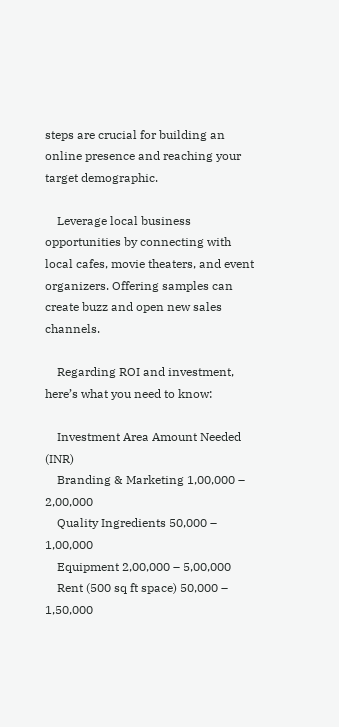steps are crucial for building an online presence and reaching your target demographic.

    Leverage local business opportunities by connecting with local cafes, movie theaters, and event organizers. Offering samples can create buzz and open new sales channels.

    Regarding ROI and investment, here’s what you need to know:

    Investment Area Amount Needed (INR)
    Branding & Marketing 1,00,000 – 2,00,000
    Quality Ingredients 50,000 – 1,00,000
    Equipment 2,00,000 – 5,00,000
    Rent (500 sq ft space) 50,000 – 1,50,000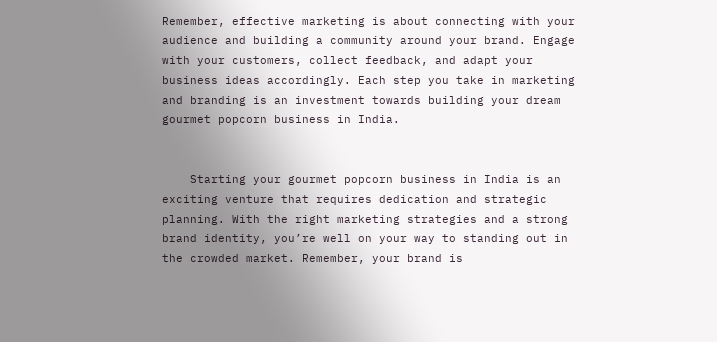Remember, effective marketing is about connecting with your audience and building a community around your brand. Engage with your customers, collect feedback, and adapt your business ideas accordingly. Each step you take in marketing and branding is an investment towards building your dream gourmet popcorn business in India.


    Starting your gourmet popcorn business in India is an exciting venture that requires dedication and strategic planning. With the right marketing strategies and a strong brand identity, you’re well on your way to standing out in the crowded market. Remember, your brand is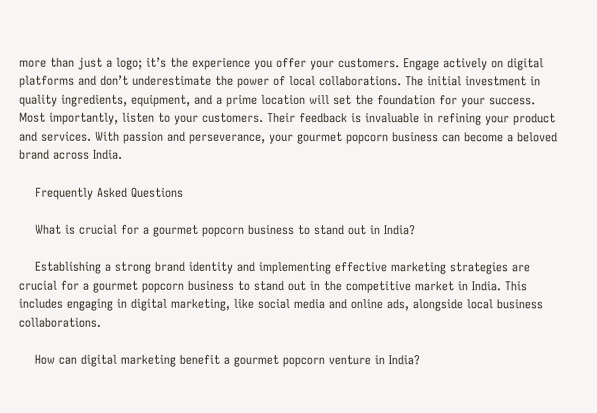more than just a logo; it’s the experience you offer your customers. Engage actively on digital platforms and don’t underestimate the power of local collaborations. The initial investment in quality ingredients, equipment, and a prime location will set the foundation for your success. Most importantly, listen to your customers. Their feedback is invaluable in refining your product and services. With passion and perseverance, your gourmet popcorn business can become a beloved brand across India.

    Frequently Asked Questions

    What is crucial for a gourmet popcorn business to stand out in India?

    Establishing a strong brand identity and implementing effective marketing strategies are crucial for a gourmet popcorn business to stand out in the competitive market in India. This includes engaging in digital marketing, like social media and online ads, alongside local business collaborations.

    How can digital marketing benefit a gourmet popcorn venture in India?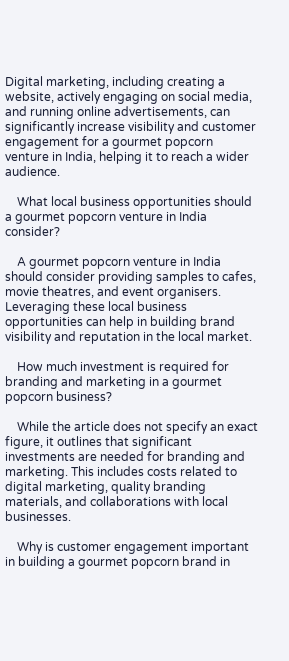Digital marketing, including creating a website, actively engaging on social media, and running online advertisements, can significantly increase visibility and customer engagement for a gourmet popcorn venture in India, helping it to reach a wider audience.

    What local business opportunities should a gourmet popcorn venture in India consider?

    A gourmet popcorn venture in India should consider providing samples to cafes, movie theatres, and event organisers. Leveraging these local business opportunities can help in building brand visibility and reputation in the local market.

    How much investment is required for branding and marketing in a gourmet popcorn business?

    While the article does not specify an exact figure, it outlines that significant investments are needed for branding and marketing. This includes costs related to digital marketing, quality branding materials, and collaborations with local businesses.

    Why is customer engagement important in building a gourmet popcorn brand in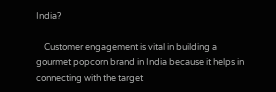India?

    Customer engagement is vital in building a gourmet popcorn brand in India because it helps in connecting with the target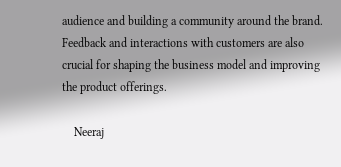audience and building a community around the brand. Feedback and interactions with customers are also crucial for shaping the business model and improving the product offerings.

    Neeraj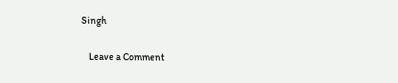Singh

    Leave a Comment